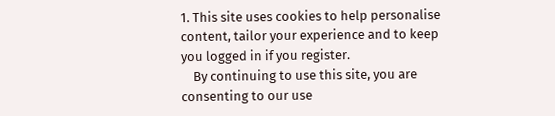1. This site uses cookies to help personalise content, tailor your experience and to keep you logged in if you register.
    By continuing to use this site, you are consenting to our use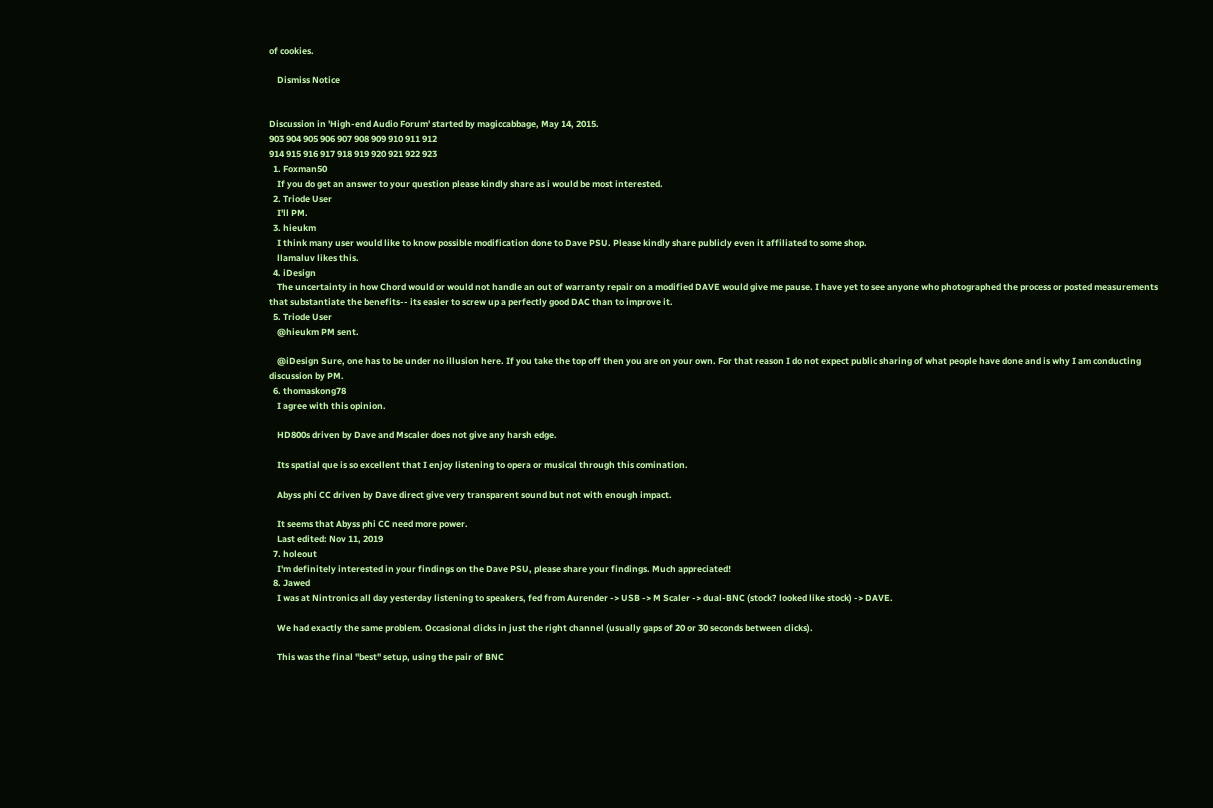of cookies.

    Dismiss Notice


Discussion in 'High-end Audio Forum' started by magiccabbage, May 14, 2015.
903 904 905 906 907 908 909 910 911 912
914 915 916 917 918 919 920 921 922 923
  1. Foxman50
    If you do get an answer to your question please kindly share as i would be most interested.
  2. Triode User
    I'll PM.
  3. hieukm
    I think many user would like to know possible modification done to Dave PSU. Please kindly share publicly even it affiliated to some shop.
    llamaluv likes this.
  4. iDesign
    The uncertainty in how Chord would or would not handle an out of warranty repair on a modified DAVE would give me pause. I have yet to see anyone who photographed the process or posted measurements that substantiate the benefits-- its easier to screw up a perfectly good DAC than to improve it.
  5. Triode User
    @hieukm PM sent.

    @iDesign Sure, one has to be under no illusion here. If you take the top off then you are on your own. For that reason I do not expect public sharing of what people have done and is why I am conducting discussion by PM.
  6. thomaskong78
    I agree with this opinion.

    HD800s driven by Dave and Mscaler does not give any harsh edge.

    Its spatial que is so excellent that I enjoy listening to opera or musical through this comination.

    Abyss phi CC driven by Dave direct give very transparent sound but not with enough impact.

    It seems that Abyss phi CC need more power.
    Last edited: Nov 11, 2019
  7. holeout
    I'm definitely interested in your findings on the Dave PSU, please share your findings. Much appreciated!
  8. Jawed
    I was at Nintronics all day yesterday listening to speakers, fed from Aurender -> USB -> M Scaler -> dual-BNC (stock? looked like stock) -> DAVE.

    We had exactly the same problem. Occasional clicks in just the right channel (usually gaps of 20 or 30 seconds between clicks).

    This was the final "best" setup, using the pair of BNC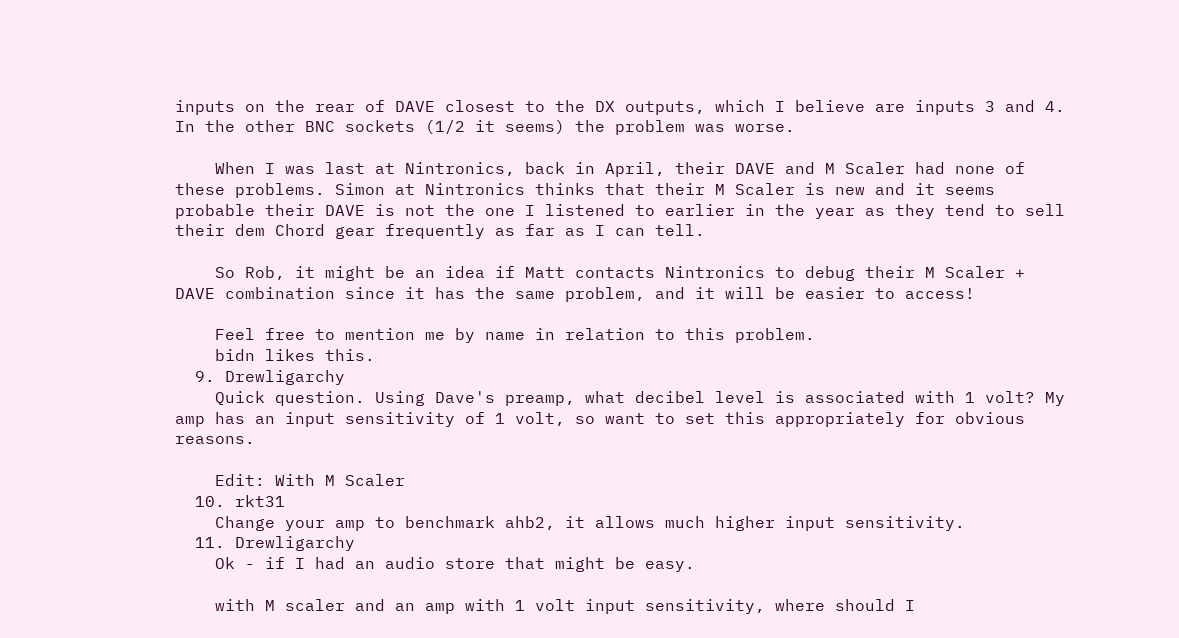inputs on the rear of DAVE closest to the DX outputs, which I believe are inputs 3 and 4. In the other BNC sockets (1/2 it seems) the problem was worse.

    When I was last at Nintronics, back in April, their DAVE and M Scaler had none of these problems. Simon at Nintronics thinks that their M Scaler is new and it seems probable their DAVE is not the one I listened to earlier in the year as they tend to sell their dem Chord gear frequently as far as I can tell.

    So Rob, it might be an idea if Matt contacts Nintronics to debug their M Scaler + DAVE combination since it has the same problem, and it will be easier to access!

    Feel free to mention me by name in relation to this problem.
    bidn likes this.
  9. Drewligarchy
    Quick question. Using Dave's preamp, what decibel level is associated with 1 volt? My amp has an input sensitivity of 1 volt, so want to set this appropriately for obvious reasons.

    Edit: With M Scaler
  10. rkt31
    Change your amp to benchmark ahb2, it allows much higher input sensitivity.
  11. Drewligarchy
    Ok - if I had an audio store that might be easy.

    with M scaler and an amp with 1 volt input sensitivity, where should I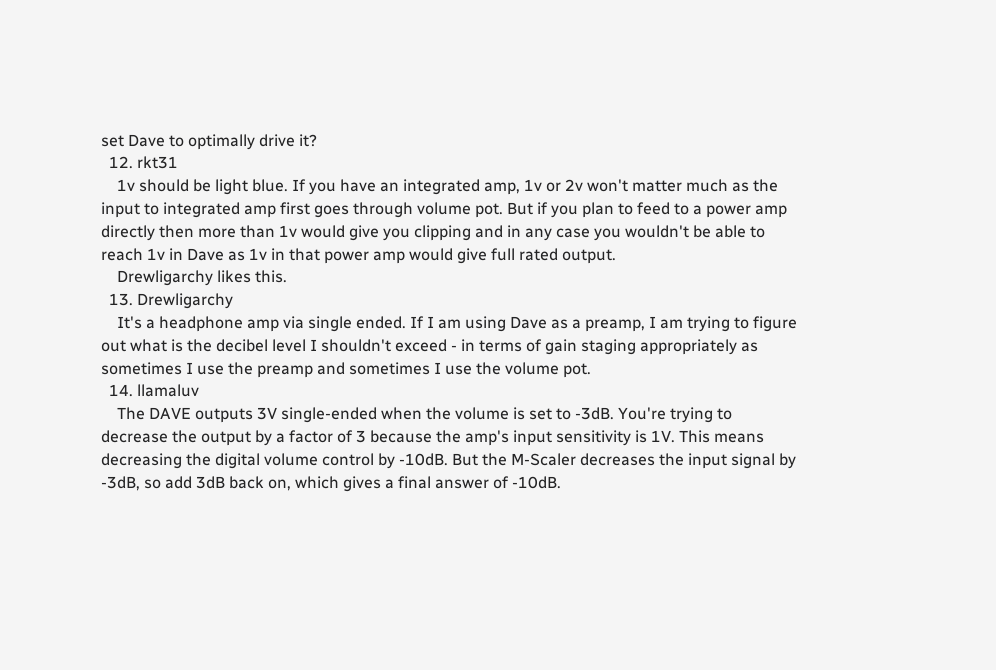set Dave to optimally drive it?
  12. rkt31
    1v should be light blue. If you have an integrated amp, 1v or 2v won't matter much as the input to integrated amp first goes through volume pot. But if you plan to feed to a power amp directly then more than 1v would give you clipping and in any case you wouldn't be able to reach 1v in Dave as 1v in that power amp would give full rated output.
    Drewligarchy likes this.
  13. Drewligarchy
    It's a headphone amp via single ended. If I am using Dave as a preamp, I am trying to figure out what is the decibel level I shouldn't exceed - in terms of gain staging appropriately as sometimes I use the preamp and sometimes I use the volume pot.
  14. llamaluv
    The DAVE outputs 3V single-ended when the volume is set to -3dB. You're trying to decrease the output by a factor of 3 because the amp's input sensitivity is 1V. This means decreasing the digital volume control by -10dB. But the M-Scaler decreases the input signal by -3dB, so add 3dB back on, which gives a final answer of -10dB.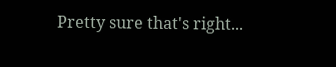Pretty sure that's right...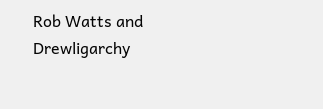Rob Watts and Drewligarchy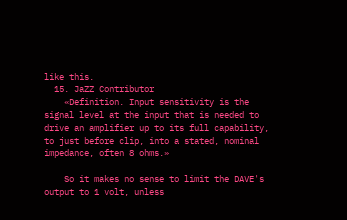like this.
  15. JaZZ Contributor
    «Definition. Input sensitivity is the signal level at the input that is needed to drive an amplifier up to its full capability, to just before clip, into a stated, nominal impedance, often 8 ohms.»

    So it makes no sense to limit the DAVE's output to 1 volt, unless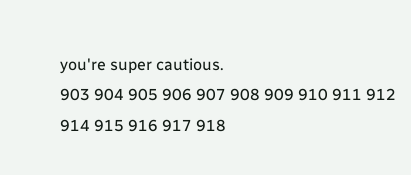you're super cautious.
903 904 905 906 907 908 909 910 911 912
914 915 916 917 918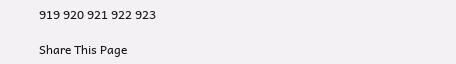919 920 921 922 923

Share This Page